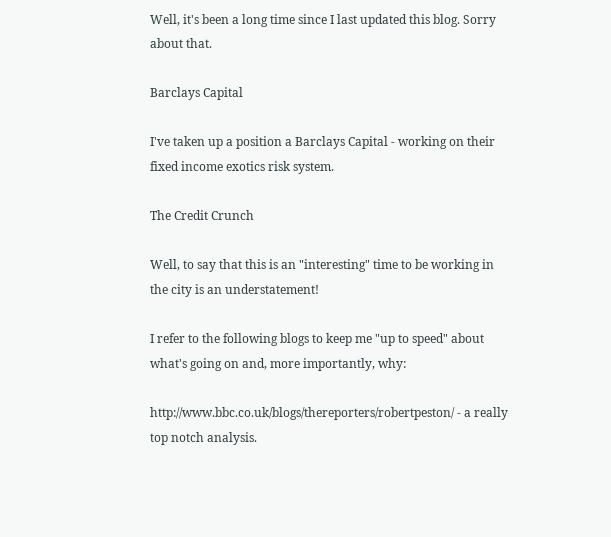Well, it's been a long time since I last updated this blog. Sorry about that.

Barclays Capital

I've taken up a position a Barclays Capital - working on their fixed income exotics risk system.

The Credit Crunch

Well, to say that this is an "interesting" time to be working in the city is an understatement!

I refer to the following blogs to keep me "up to speed" about what's going on and, more importantly, why:

http://www.bbc.co.uk/blogs/thereporters/robertpeston/ - a really top notch analysis.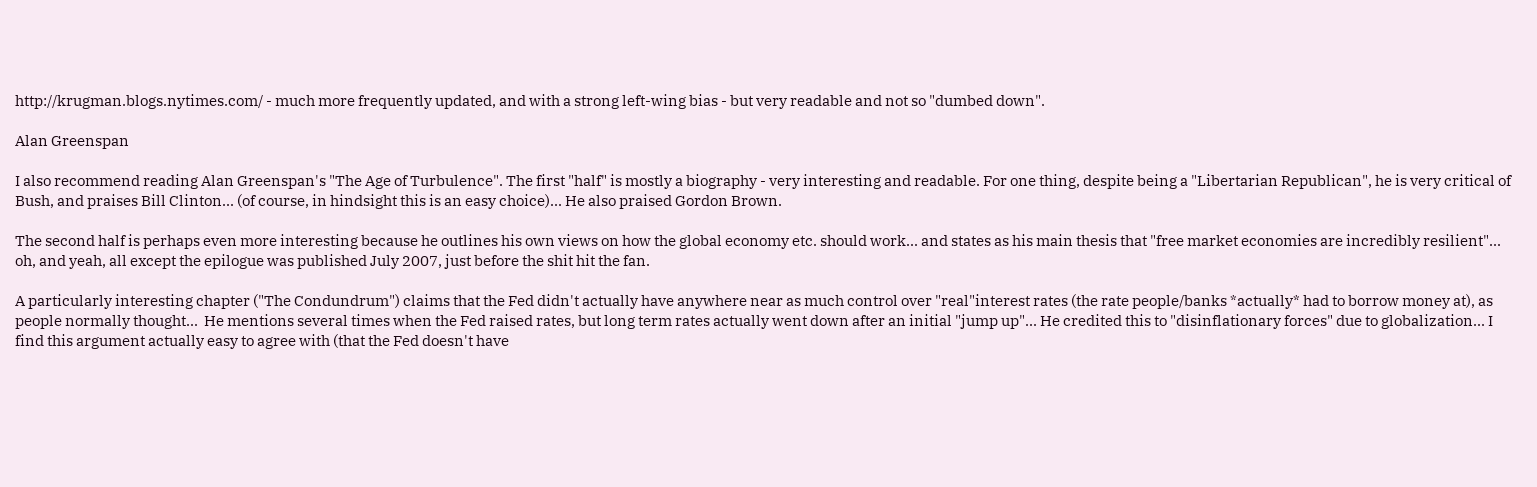http://krugman.blogs.nytimes.com/ - much more frequently updated, and with a strong left-wing bias - but very readable and not so "dumbed down".

Alan Greenspan

I also recommend reading Alan Greenspan's "The Age of Turbulence". The first "half" is mostly a biography - very interesting and readable. For one thing, despite being a "Libertarian Republican", he is very critical of Bush, and praises Bill Clinton... (of course, in hindsight this is an easy choice)... He also praised Gordon Brown.

The second half is perhaps even more interesting because he outlines his own views on how the global economy etc. should work... and states as his main thesis that "free market economies are incredibly resilient"... oh, and yeah, all except the epilogue was published July 2007, just before the shit hit the fan.

A particularly interesting chapter ("The Condundrum") claims that the Fed didn't actually have anywhere near as much control over "real"interest rates (the rate people/banks *actually* had to borrow money at), as people normally thought...  He mentions several times when the Fed raised rates, but long term rates actually went down after an initial "jump up"... He credited this to "disinflationary forces" due to globalization... I find this argument actually easy to agree with (that the Fed doesn't have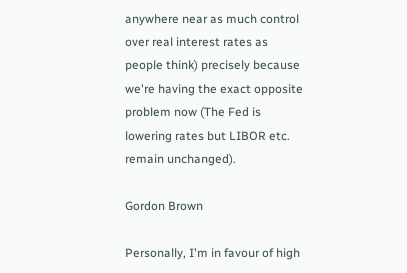anywhere near as much control over real interest rates as people think) precisely because we're having the exact opposite problem now (The Fed is lowering rates but LIBOR etc. remain unchanged).

Gordon Brown

Personally, I'm in favour of high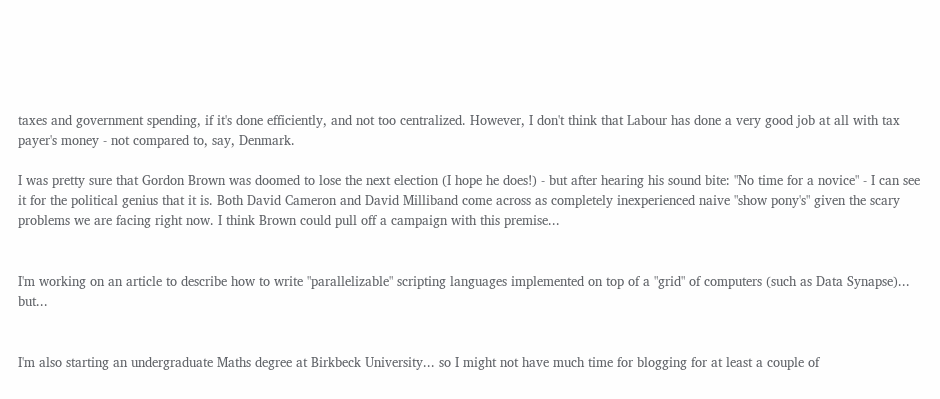taxes and government spending, if it's done efficiently, and not too centralized. However, I don't think that Labour has done a very good job at all with tax payer's money - not compared to, say, Denmark.

I was pretty sure that Gordon Brown was doomed to lose the next election (I hope he does!) - but after hearing his sound bite: "No time for a novice" - I can see it for the political genius that it is. Both David Cameron and David Milliband come across as completely inexperienced naive "show pony's" given the scary problems we are facing right now. I think Brown could pull off a campaign with this premise...


I'm working on an article to describe how to write "parallelizable" scripting languages implemented on top of a "grid" of computers (such as Data Synapse)... but...


I'm also starting an undergraduate Maths degree at Birkbeck University... so I might not have much time for blogging for at least a couple of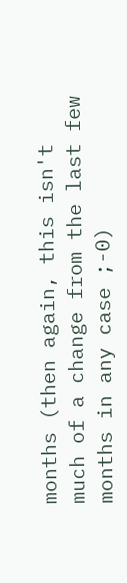months (then again, this isn't much of a change from the last few months in any case ;-0)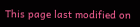This page last modified on